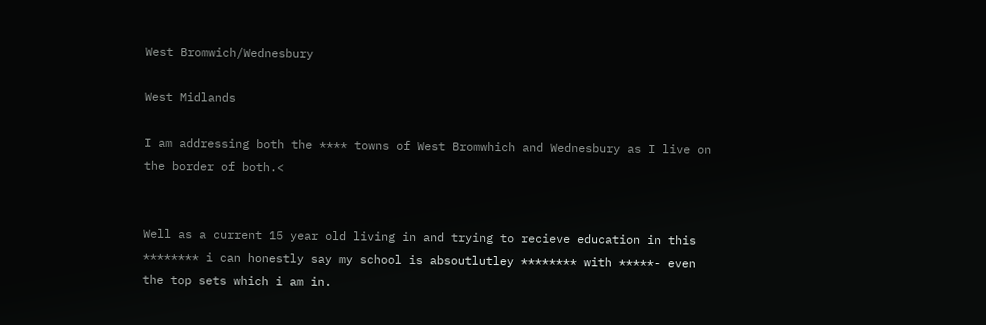West Bromwich/Wednesbury

West Midlands

I am addressing both the **** towns of West Bromwhich and Wednesbury as I live on the border of both.<


Well as a current 15 year old living in and trying to recieve education in this ******** i can honestly say my school is absoutlutley ******** with *****- even the top sets which i am in.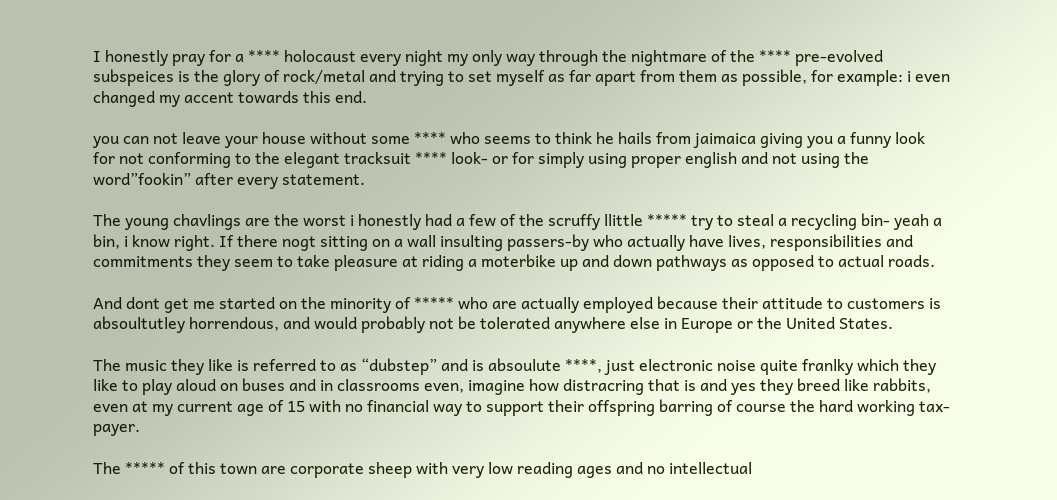I honestly pray for a **** holocaust every night my only way through the nightmare of the **** pre-evolved subspeices is the glory of rock/metal and trying to set myself as far apart from them as possible, for example: i even changed my accent towards this end.

you can not leave your house without some **** who seems to think he hails from jaimaica giving you a funny look for not conforming to the elegant tracksuit **** look- or for simply using proper english and not using the word”fookin” after every statement.

The young chavlings are the worst i honestly had a few of the scruffy llittle ***** try to steal a recycling bin- yeah a bin, i know right. If there nogt sitting on a wall insulting passers-by who actually have lives, responsibilities and commitments they seem to take pleasure at riding a moterbike up and down pathways as opposed to actual roads.

And dont get me started on the minority of ***** who are actually employed because their attitude to customers is absoultutley horrendous, and would probably not be tolerated anywhere else in Europe or the United States.

The music they like is referred to as “dubstep” and is absoulute ****, just electronic noise quite franlky which they like to play aloud on buses and in classrooms even, imagine how distracring that is and yes they breed like rabbits, even at my current age of 15 with no financial way to support their offspring barring of course the hard working tax-payer.

The ***** of this town are corporate sheep with very low reading ages and no intellectual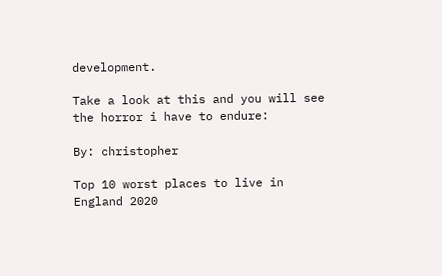development.

Take a look at this and you will see the horror i have to endure:

By: christopher

Top 10 worst places to live in England 2020